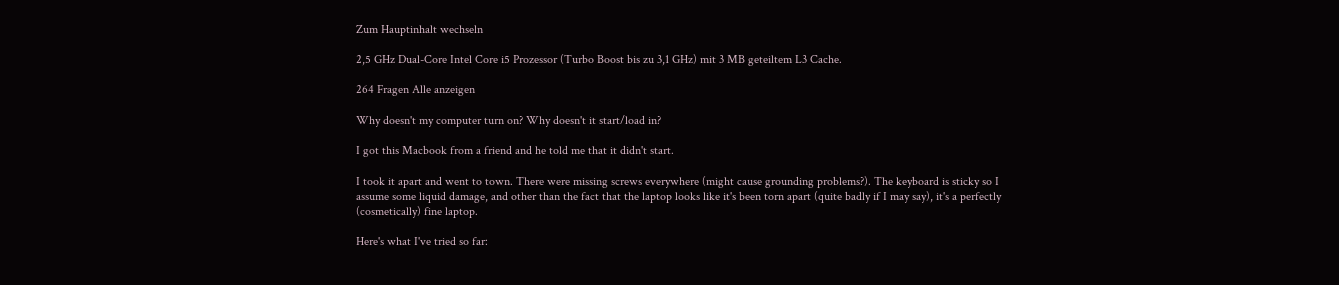Zum Hauptinhalt wechseln

2,5 GHz Dual-Core Intel Core i5 Prozessor (Turbo Boost bis zu 3,1 GHz) mit 3 MB geteiltem L3 Cache.

264 Fragen Alle anzeigen

Why doesn't my computer turn on? Why doesn't it start/load in?

I got this Macbook from a friend and he told me that it didn't start.

I took it apart and went to town. There were missing screws everywhere (might cause grounding problems?). The keyboard is sticky so I assume some liquid damage, and other than the fact that the laptop looks like it's been torn apart (quite badly if I may say), it's a perfectly (cosmetically) fine laptop.

Here's what I've tried so far: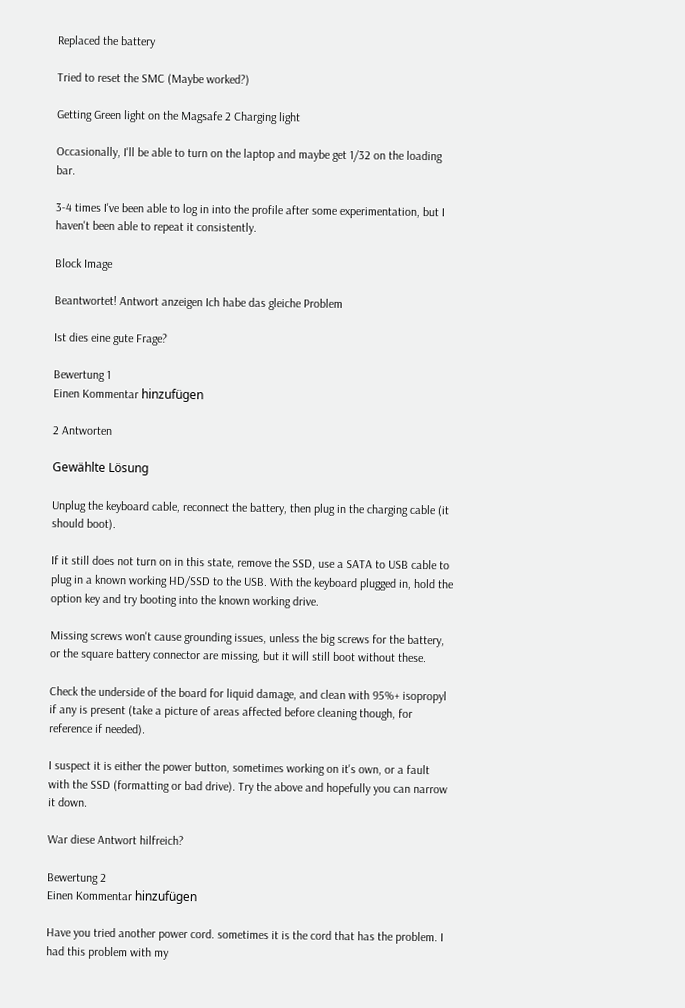Replaced the battery

Tried to reset the SMC (Maybe worked?)

Getting Green light on the Magsafe 2 Charging light

Occasionally, I'll be able to turn on the laptop and maybe get 1/32 on the loading bar.

3-4 times I've been able to log in into the profile after some experimentation, but I haven't been able to repeat it consistently.

Block Image

Beantwortet! Antwort anzeigen Ich habe das gleiche Problem

Ist dies eine gute Frage?

Bewertung 1
Einen Kommentar hinzufügen

2 Antworten

Gewählte Lösung

Unplug the keyboard cable, reconnect the battery, then plug in the charging cable (it should boot).

If it still does not turn on in this state, remove the SSD, use a SATA to USB cable to plug in a known working HD/SSD to the USB. With the keyboard plugged in, hold the option key and try booting into the known working drive.

Missing screws won't cause grounding issues, unless the big screws for the battery, or the square battery connector are missing, but it will still boot without these.

Check the underside of the board for liquid damage, and clean with 95%+ isopropyl if any is present (take a picture of areas affected before cleaning though, for reference if needed).

I suspect it is either the power button, sometimes working on it's own, or a fault with the SSD (formatting or bad drive). Try the above and hopefully you can narrow it down.

War diese Antwort hilfreich?

Bewertung 2
Einen Kommentar hinzufügen

Have you tried another power cord. sometimes it is the cord that has the problem. I had this problem with my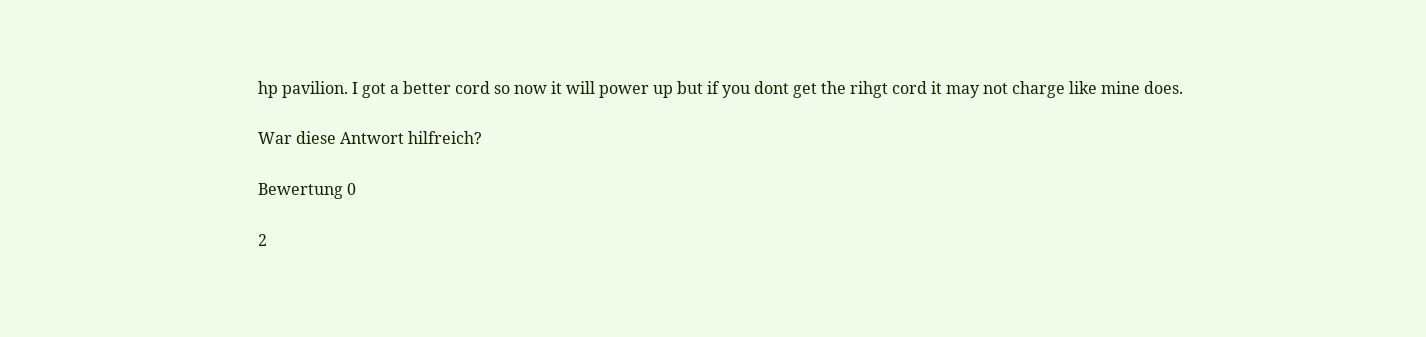hp pavilion. I got a better cord so now it will power up but if you dont get the rihgt cord it may not charge like mine does.

War diese Antwort hilfreich?

Bewertung 0

2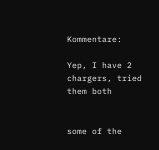Kommentare:

Yep, I have 2 chargers, tried them both


some of the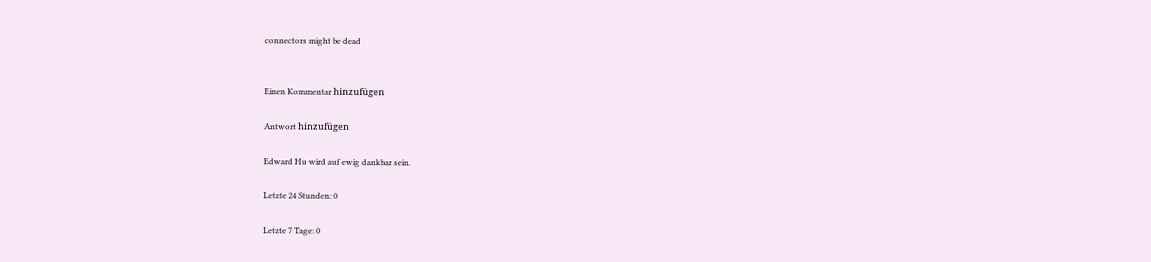connectors might be dead


Einen Kommentar hinzufügen

Antwort hinzufügen

Edward Hu wird auf ewig dankbar sein.

Letzte 24 Stunden: 0

Letzte 7 Tage: 0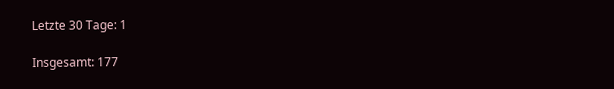Letzte 30 Tage: 1

Insgesamt: 177